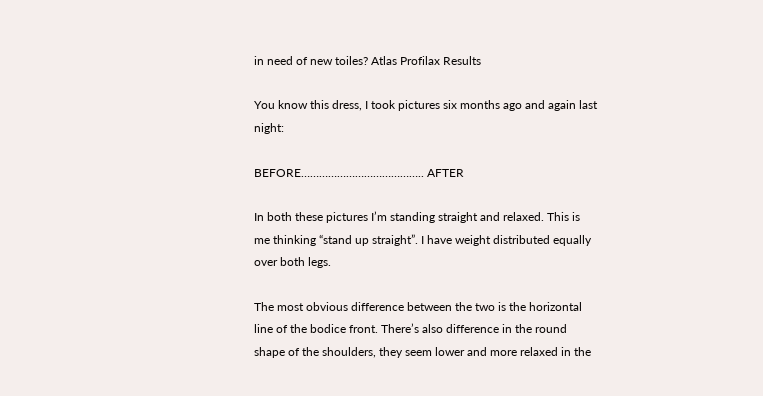in need of new toiles? Atlas Profilax Results

You know this dress, I took pictures six months ago and again last night:

BEFORE………………………………….. AFTER

In both these pictures I’m standing straight and relaxed. This is me thinking “stand up straight”. I have weight distributed equally over both legs.

The most obvious difference between the two is the horizontal line of the bodice front. There’s also difference in the round shape of the shoulders, they seem lower and more relaxed in the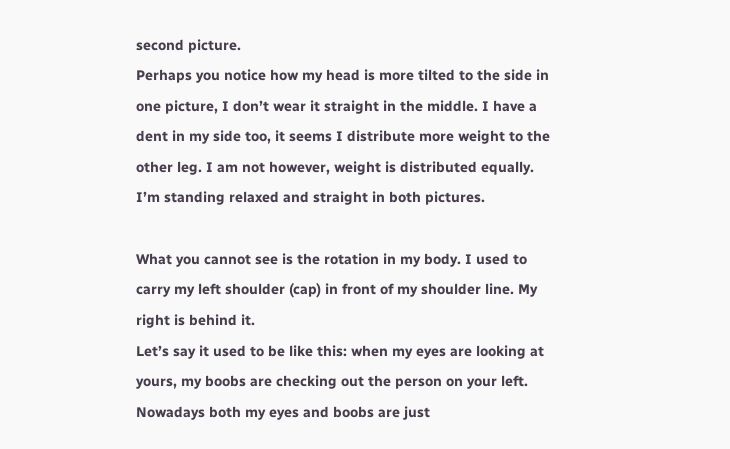second picture.
Perhaps you notice how my head is more tilted to the side in one picture, I don’t wear it straight in the middle. I have a dent in my side too, it seems I distribute more weight to the other leg. I am not however, weight is distributed equally. I’m standing relaxed and straight in both pictures.

What you cannot see is the rotation in my body. I used to carry my left shoulder (cap) in front of my shoulder line. My right is behind it.
Let’s say it used to be like this: when my eyes are looking at yours, my boobs are checking out the person on your left.
Nowadays both my eyes and boobs are just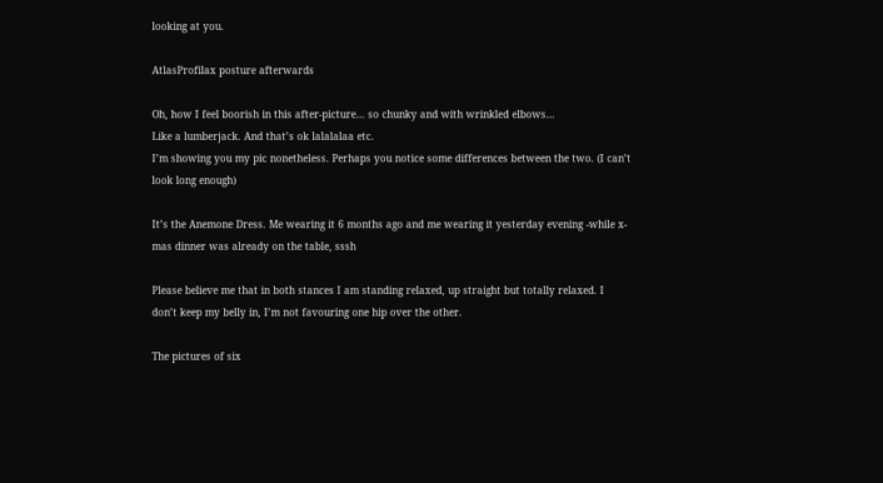looking at you.

AtlasProfilax posture afterwards

Oh, how I feel boorish in this after-picture… so chunky and with wrinkled elbows…
Like a lumberjack. And that’s ok lalalalaa etc.
I’m showing you my pic nonetheless. Perhaps you notice some differences between the two. (I can’t look long enough)

It’s the Anemone Dress. Me wearing it 6 months ago and me wearing it yesterday evening -while x-mas dinner was already on the table, sssh

Please believe me that in both stances I am standing relaxed, up straight but totally relaxed. I don’t keep my belly in, I’m not favouring one hip over the other.

The pictures of six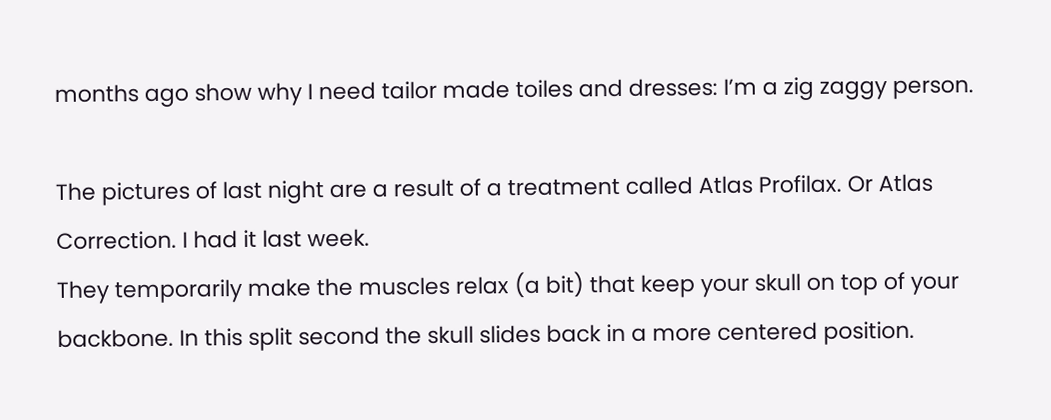months ago show why I need tailor made toiles and dresses: I’m a zig zaggy person.

The pictures of last night are a result of a treatment called Atlas Profilax. Or Atlas Correction. I had it last week.
They temporarily make the muscles relax (a bit) that keep your skull on top of your backbone. In this split second the skull slides back in a more centered position.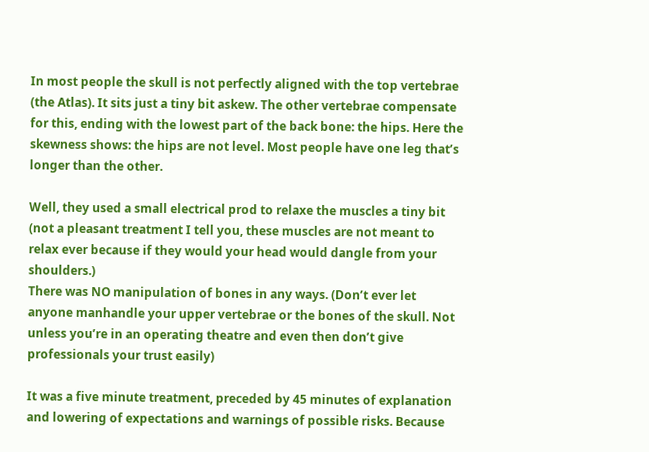In most people the skull is not perfectly aligned with the top vertebrae (the Atlas). It sits just a tiny bit askew. The other vertebrae compensate for this, ending with the lowest part of the back bone: the hips. Here the skewness shows: the hips are not level. Most people have one leg that’s longer than the other.

Well, they used a small electrical prod to relaxe the muscles a tiny bit (not a pleasant treatment I tell you, these muscles are not meant to relax ever because if they would your head would dangle from your shoulders.)
There was NO manipulation of bones in any ways. (Don’t ever let anyone manhandle your upper vertebrae or the bones of the skull. Not unless you’re in an operating theatre and even then don’t give professionals your trust easily)

It was a five minute treatment, preceded by 45 minutes of explanation and lowering of expectations and warnings of possible risks. Because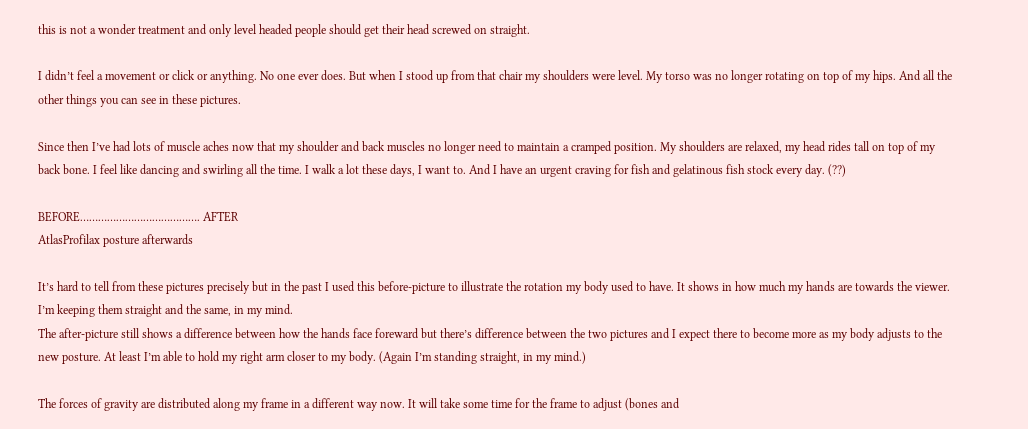this is not a wonder treatment and only level headed people should get their head screwed on straight.

I didn’t feel a movement or click or anything. No one ever does. But when I stood up from that chair my shoulders were level. My torso was no longer rotating on top of my hips. And all the other things you can see in these pictures.

Since then I’ve had lots of muscle aches now that my shoulder and back muscles no longer need to maintain a cramped position. My shoulders are relaxed, my head rides tall on top of my back bone. I feel like dancing and swirling all the time. I walk a lot these days, I want to. And I have an urgent craving for fish and gelatinous fish stock every day. (??)

BEFORE…………………………………. AFTER
AtlasProfilax posture afterwards

It’s hard to tell from these pictures precisely but in the past I used this before-picture to illustrate the rotation my body used to have. It shows in how much my hands are towards the viewer. I’m keeping them straight and the same, in my mind.
The after-picture still shows a difference between how the hands face foreward but there’s difference between the two pictures and I expect there to become more as my body adjusts to the new posture. At least I’m able to hold my right arm closer to my body. (Again I’m standing straight, in my mind.)

The forces of gravity are distributed along my frame in a different way now. It will take some time for the frame to adjust (bones and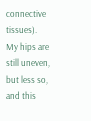connective tissues).
My hips are still uneven, but less so, and this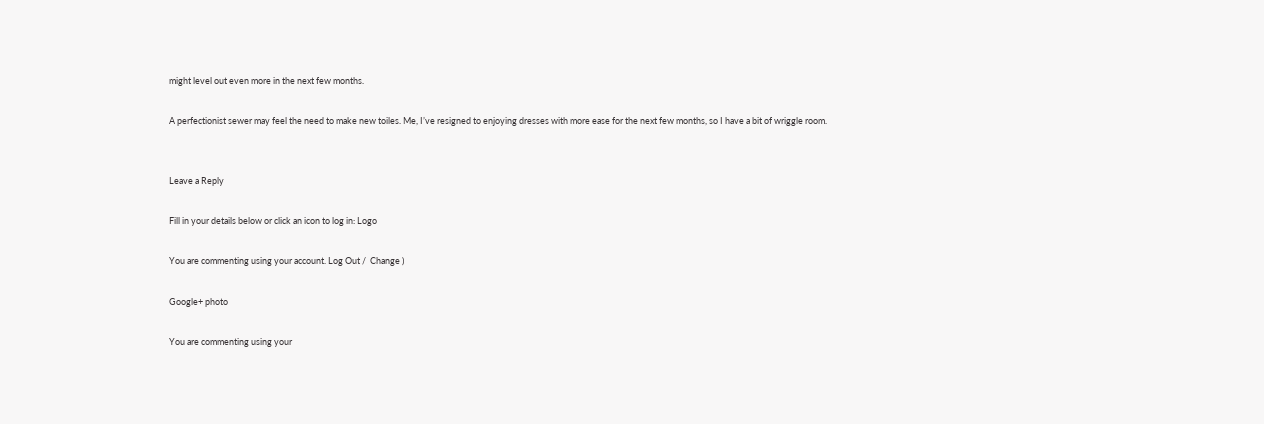might level out even more in the next few months.

A perfectionist sewer may feel the need to make new toiles. Me, I’ve resigned to enjoying dresses with more ease for the next few months, so I have a bit of wriggle room.


Leave a Reply

Fill in your details below or click an icon to log in: Logo

You are commenting using your account. Log Out /  Change )

Google+ photo

You are commenting using your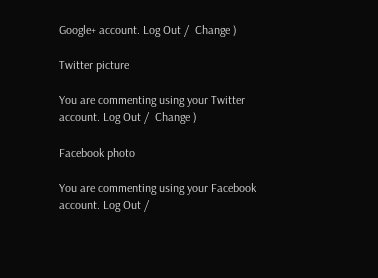Google+ account. Log Out /  Change )

Twitter picture

You are commenting using your Twitter account. Log Out /  Change )

Facebook photo

You are commenting using your Facebook account. Log Out /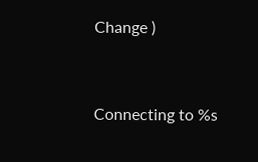Change )


Connecting to %s